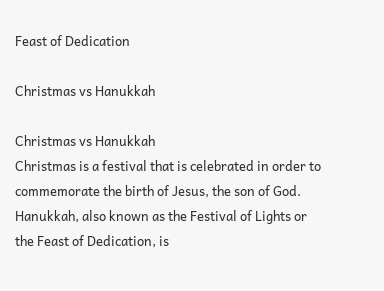Feast of Dedication

Christmas vs Hanukkah

Christmas vs Hanukkah
Christmas is a festival that is celebrated in order to commemorate the birth of Jesus, the son of God. Hanukkah, also known as the Festival of Lights or the Feast of Dedication, is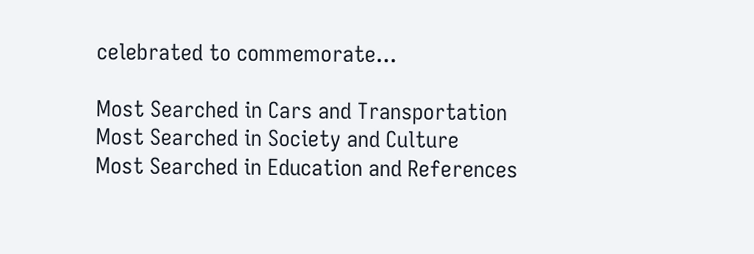celebrated to commemorate...

Most Searched in Cars and Transportation Most Searched in Society and Culture
Most Searched in Education and References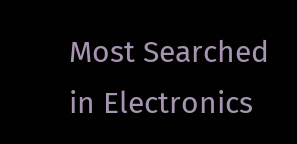Most Searched in Electronics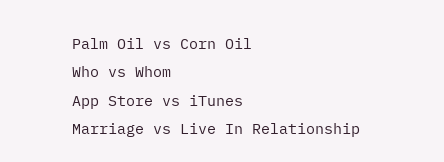Palm Oil vs Corn Oil
Who vs Whom
App Store vs iTunes
Marriage vs Live In Relationship